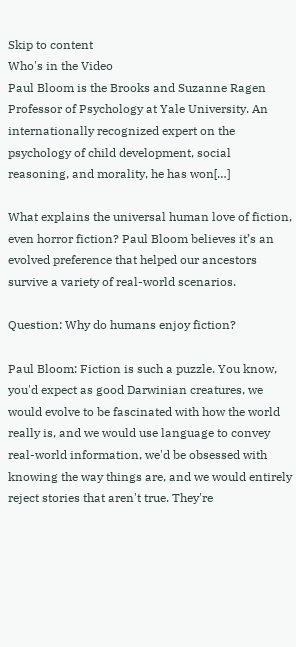Skip to content
Who's in the Video
Paul Bloom is the Brooks and Suzanne Ragen Professor of Psychology at Yale University. An internationally recognized expert on the psychology of child development, social reasoning, and morality, he has won[…]

What explains the universal human love of fiction, even horror fiction? Paul Bloom believes it’s an evolved preference that helped our ancestors survive a variety of real-world scenarios.

Question: Why do humans enjoy fiction?

Paul Bloom: Fiction is such a puzzle. You know, you'd expect as good Darwinian creatures, we would evolve to be fascinated with how the world really is, and we would use language to convey real-world information, we'd be obsessed with knowing the way things are, and we would entirely reject stories that aren't true. They're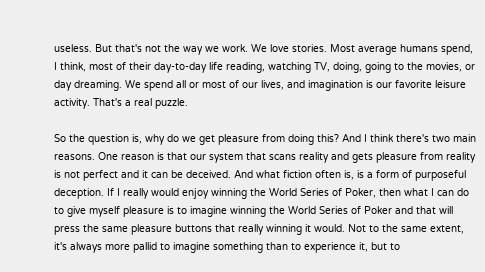useless. But that's not the way we work. We love stories. Most average humans spend, I think, most of their day-to-day life reading, watching TV, doing, going to the movies, or day dreaming. We spend all or most of our lives, and imagination is our favorite leisure activity. That's a real puzzle.

So the question is, why do we get pleasure from doing this? And I think there's two main reasons. One reason is that our system that scans reality and gets pleasure from reality is not perfect and it can be deceived. And what fiction often is, is a form of purposeful deception. If I really would enjoy winning the World Series of Poker, then what I can do to give myself pleasure is to imagine winning the World Series of Poker and that will press the same pleasure buttons that really winning it would. Not to the same extent, it's always more pallid to imagine something than to experience it, but to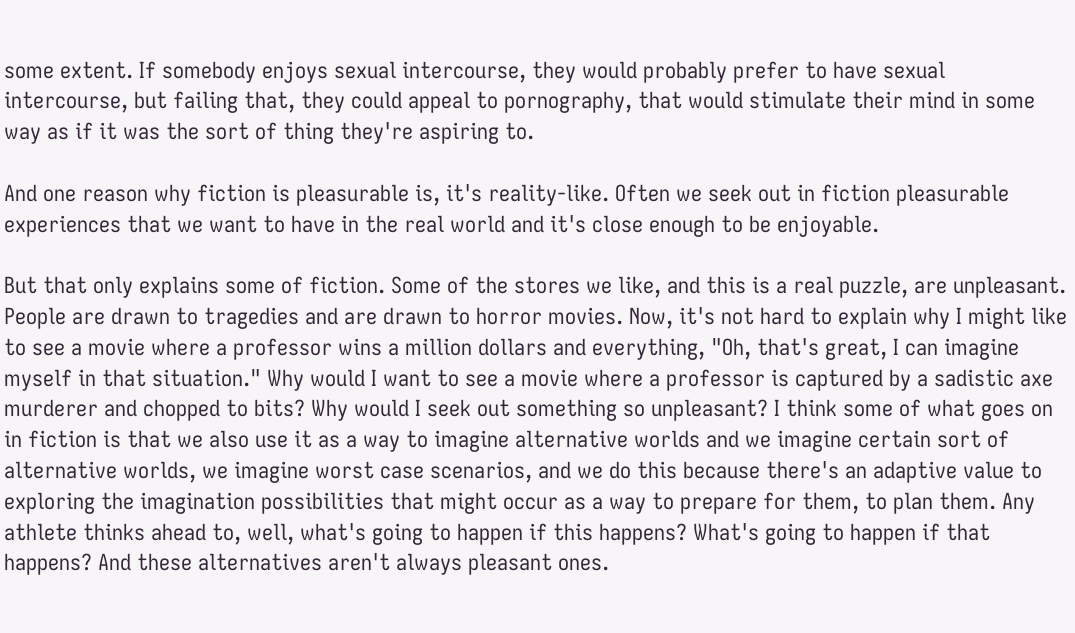some extent. If somebody enjoys sexual intercourse, they would probably prefer to have sexual intercourse, but failing that, they could appeal to pornography, that would stimulate their mind in some way as if it was the sort of thing they're aspiring to.

And one reason why fiction is pleasurable is, it's reality-like. Often we seek out in fiction pleasurable experiences that we want to have in the real world and it's close enough to be enjoyable.

But that only explains some of fiction. Some of the stores we like, and this is a real puzzle, are unpleasant. People are drawn to tragedies and are drawn to horror movies. Now, it's not hard to explain why I might like to see a movie where a professor wins a million dollars and everything, "Oh, that's great, I can imagine myself in that situation." Why would I want to see a movie where a professor is captured by a sadistic axe murderer and chopped to bits? Why would I seek out something so unpleasant? I think some of what goes on in fiction is that we also use it as a way to imagine alternative worlds and we imagine certain sort of alternative worlds, we imagine worst case scenarios, and we do this because there's an adaptive value to exploring the imagination possibilities that might occur as a way to prepare for them, to plan them. Any athlete thinks ahead to, well, what's going to happen if this happens? What's going to happen if that happens? And these alternatives aren't always pleasant ones.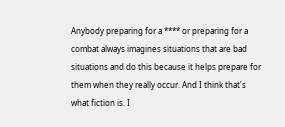Anybody preparing for a **** or preparing for a combat always imagines situations that are bad situations and do this because it helps prepare for them when they really occur. And I think that's what fiction is. I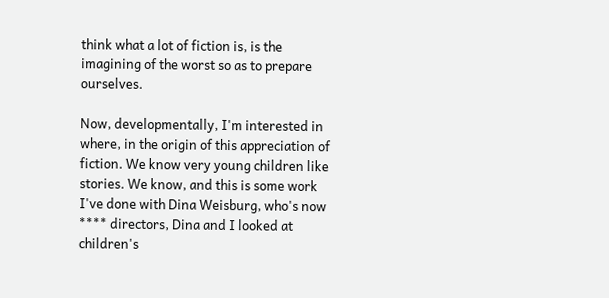think what a lot of fiction is, is the imagining of the worst so as to prepare ourselves.

Now, developmentally, I'm interested in where, in the origin of this appreciation of fiction. We know very young children like stories. We know, and this is some work I've done with Dina Weisburg, who's now **** directors, Dina and I looked at children's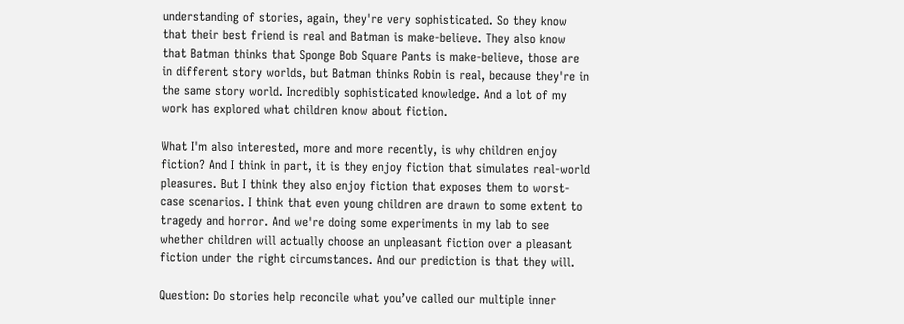understanding of stories, again, they're very sophisticated. So they know that their best friend is real and Batman is make-believe. They also know that Batman thinks that Sponge Bob Square Pants is make-believe, those are in different story worlds, but Batman thinks Robin is real, because they're in the same story world. Incredibly sophisticated knowledge. And a lot of my work has explored what children know about fiction.

What I'm also interested, more and more recently, is why children enjoy fiction? And I think in part, it is they enjoy fiction that simulates real-world pleasures. But I think they also enjoy fiction that exposes them to worst-case scenarios. I think that even young children are drawn to some extent to tragedy and horror. And we're doing some experiments in my lab to see whether children will actually choose an unpleasant fiction over a pleasant fiction under the right circumstances. And our prediction is that they will.

Question: Do stories help reconcile what you’ve called our multiple inner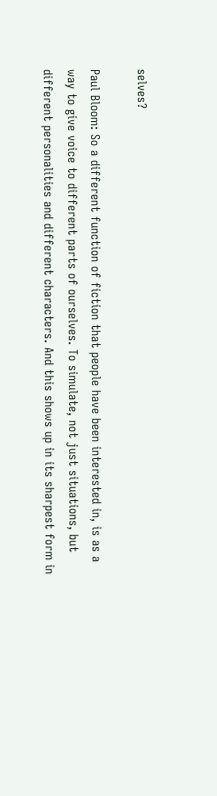selves?

Paul Bloom: So a different function of fiction that people have been interested in, is as a way to give voice to different parts of ourselves. To simulate, not just situations, but different personalities and different characters. And this shows up in its sharpest form in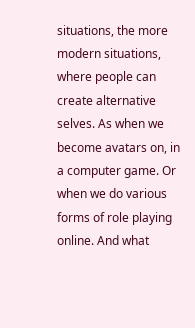situations, the more modern situations, where people can create alternative selves. As when we become avatars on, in a computer game. Or when we do various forms of role playing online. And what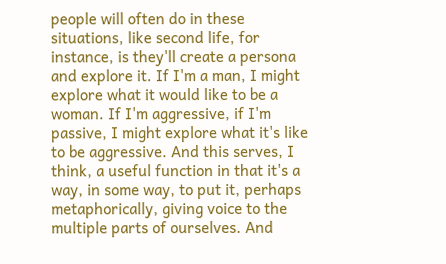people will often do in these situations, like second life, for instance, is they'll create a persona and explore it. If I'm a man, I might explore what it would like to be a woman. If I'm aggressive, if I'm passive, I might explore what it's like to be aggressive. And this serves, I think, a useful function in that it's a way, in some way, to put it, perhaps metaphorically, giving voice to the multiple parts of ourselves. And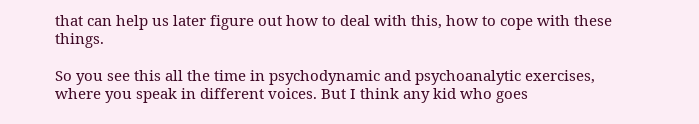that can help us later figure out how to deal with this, how to cope with these things.

So you see this all the time in psychodynamic and psychoanalytic exercises, where you speak in different voices. But I think any kid who goes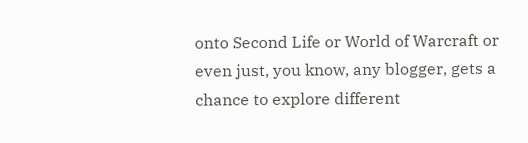onto Second Life or World of Warcraft or even just, you know, any blogger, gets a chance to explore different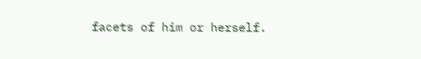facets of him or herself.